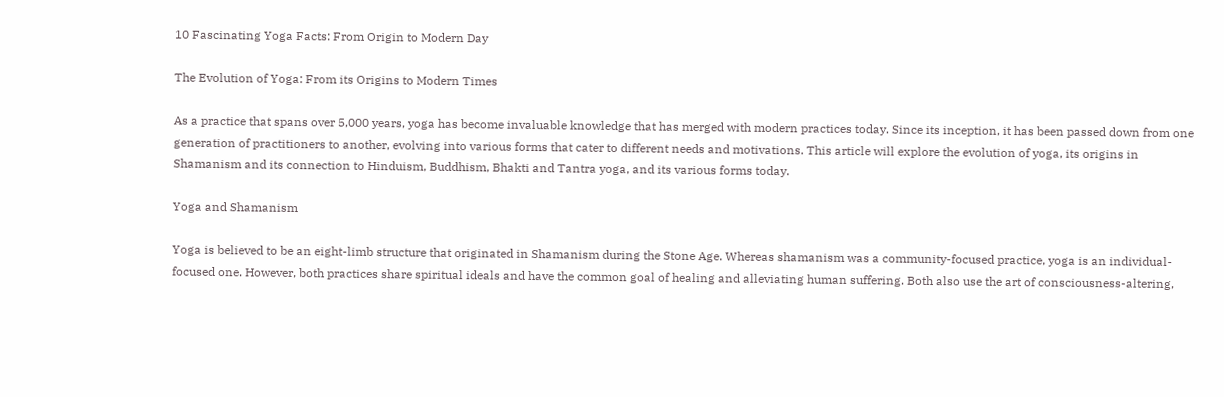10 Fascinating Yoga Facts: From Origin to Modern Day

The Evolution of Yoga: From its Origins to Modern Times

As a practice that spans over 5,000 years, yoga has become invaluable knowledge that has merged with modern practices today. Since its inception, it has been passed down from one generation of practitioners to another, evolving into various forms that cater to different needs and motivations. This article will explore the evolution of yoga, its origins in Shamanism and its connection to Hinduism, Buddhism, Bhakti and Tantra yoga, and its various forms today.

Yoga and Shamanism

Yoga is believed to be an eight-limb structure that originated in Shamanism during the Stone Age. Whereas shamanism was a community-focused practice, yoga is an individual-focused one. However, both practices share spiritual ideals and have the common goal of healing and alleviating human suffering. Both also use the art of consciousness-altering,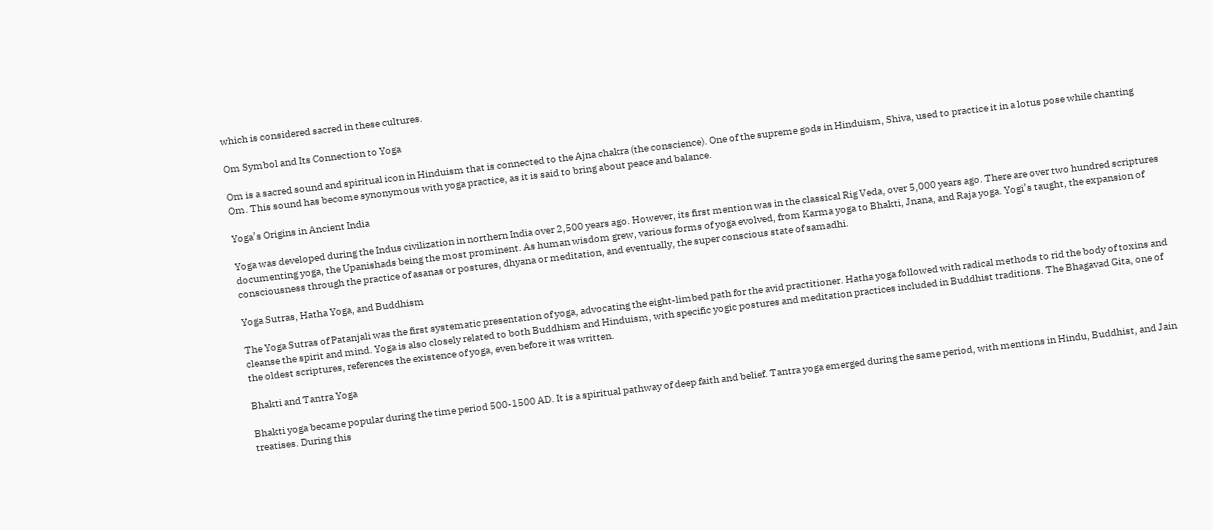which is considered sacred in these cultures.

Om Symbol and Its Connection to Yoga

Om is a sacred sound and spiritual icon in Hinduism that is connected to the Ajna chakra (the conscience). One of the supreme gods in Hinduism, Shiva, used to practice it in a lotus pose while chanting Om. This sound has become synonymous with yoga practice, as it is said to bring about peace and balance.

Yoga’s Origins in Ancient India

Yoga was developed during the Indus civilization in northern India over 2,500 years ago. However, its first mention was in the classical Rig Veda, over 5,000 years ago. There are over two hundred scriptures documenting yoga, the Upanishads being the most prominent. As human wisdom grew, various forms of yoga evolved, from Karma yoga to Bhakti, Jnana, and Raja yoga. Yogi’s taught, the expansion of consciousness through the practice of asanas or postures, dhyana or meditation, and eventually, the super conscious state of samadhi.

Yoga Sutras, Hatha Yoga, and Buddhism

The Yoga Sutras of Patanjali was the first systematic presentation of yoga, advocating the eight-limbed path for the avid practitioner. Hatha yoga followed with radical methods to rid the body of toxins and cleanse the spirit and mind. Yoga is also closely related to both Buddhism and Hinduism, with specific yogic postures and meditation practices included in Buddhist traditions. The Bhagavad Gita, one of the oldest scriptures, references the existence of yoga, even before it was written.

Bhakti and Tantra Yoga

Bhakti yoga became popular during the time period 500-1500 AD. It is a spiritual pathway of deep faith and belief. Tantra yoga emerged during the same period, with mentions in Hindu, Buddhist, and Jain treatises. During this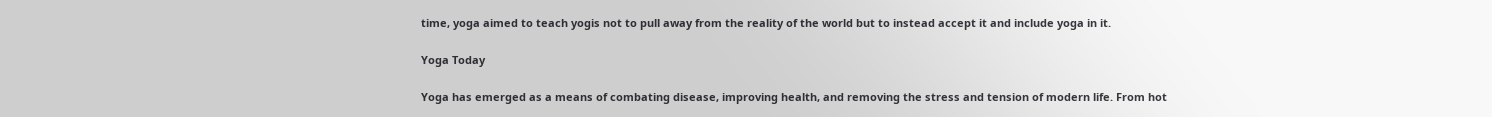time, yoga aimed to teach yogis not to pull away from the reality of the world but to instead accept it and include yoga in it.

Yoga Today

Yoga has emerged as a means of combating disease, improving health, and removing the stress and tension of modern life. From hot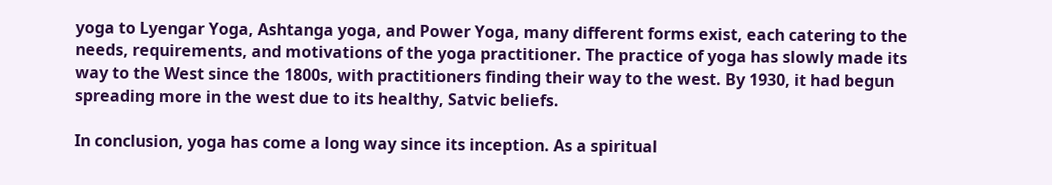yoga to Lyengar Yoga, Ashtanga yoga, and Power Yoga, many different forms exist, each catering to the needs, requirements, and motivations of the yoga practitioner. The practice of yoga has slowly made its way to the West since the 1800s, with practitioners finding their way to the west. By 1930, it had begun spreading more in the west due to its healthy, Satvic beliefs.

In conclusion, yoga has come a long way since its inception. As a spiritual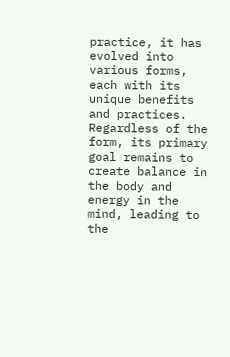practice, it has evolved into various forms, each with its unique benefits and practices. Regardless of the form, its primary goal remains to create balance in the body and energy in the mind, leading to the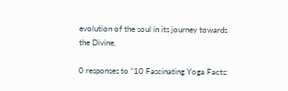evolution of the soul in its journey towards the Divine.

0 responses to “10 Fascinating Yoga Facts: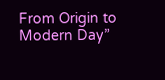From Origin to Modern Day”